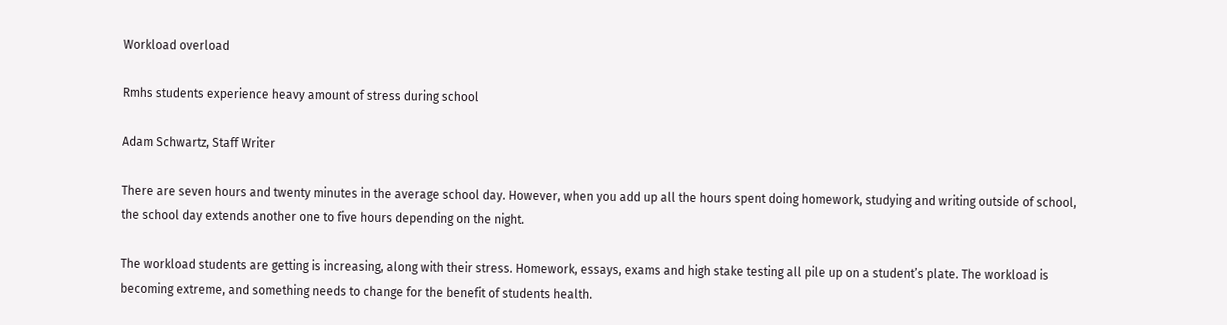Workload overload

Rmhs students experience heavy amount of stress during school

Adam Schwartz, Staff Writer

There are seven hours and twenty minutes in the average school day. However, when you add up all the hours spent doing homework, studying and writing outside of school, the school day extends another one to five hours depending on the night.

The workload students are getting is increasing, along with their stress. Homework, essays, exams and high stake testing all pile up on a student’s plate. The workload is becoming extreme, and something needs to change for the benefit of students health.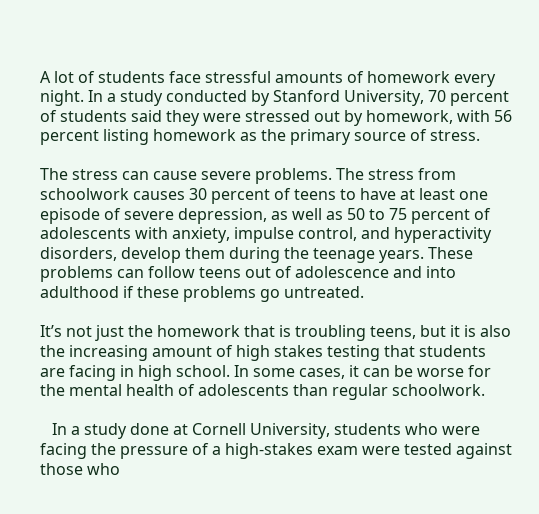A lot of students face stressful amounts of homework every night. In a study conducted by Stanford University, 70 percent of students said they were stressed out by homework, with 56 percent listing homework as the primary source of stress.

The stress can cause severe problems. The stress from schoolwork causes 30 percent of teens to have at least one episode of severe depression, as well as 50 to 75 percent of adolescents with anxiety, impulse control, and hyperactivity disorders, develop them during the teenage years. These problems can follow teens out of adolescence and into adulthood if these problems go untreated.

It’s not just the homework that is troubling teens, but it is also the increasing amount of high stakes testing that students are facing in high school. In some cases, it can be worse for the mental health of adolescents than regular schoolwork.

   In a study done at Cornell University, students who were facing the pressure of a high-stakes exam were tested against those who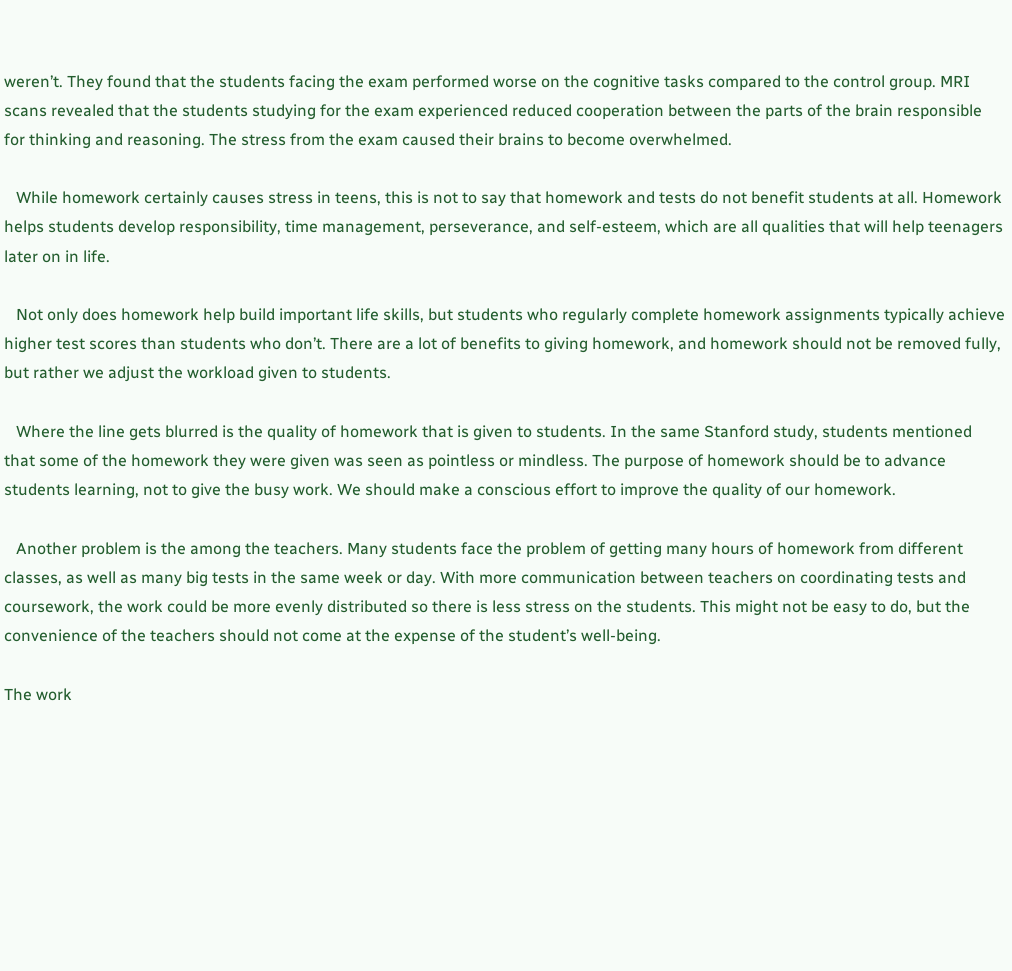weren’t. They found that the students facing the exam performed worse on the cognitive tasks compared to the control group. MRI scans revealed that the students studying for the exam experienced reduced cooperation between the parts of the brain responsible for thinking and reasoning. The stress from the exam caused their brains to become overwhelmed.

   While homework certainly causes stress in teens, this is not to say that homework and tests do not benefit students at all. Homework helps students develop responsibility, time management, perseverance, and self-esteem, which are all qualities that will help teenagers later on in life.

   Not only does homework help build important life skills, but students who regularly complete homework assignments typically achieve higher test scores than students who don’t. There are a lot of benefits to giving homework, and homework should not be removed fully, but rather we adjust the workload given to students.

   Where the line gets blurred is the quality of homework that is given to students. In the same Stanford study, students mentioned that some of the homework they were given was seen as pointless or mindless. The purpose of homework should be to advance students learning, not to give the busy work. We should make a conscious effort to improve the quality of our homework.

   Another problem is the among the teachers. Many students face the problem of getting many hours of homework from different classes, as well as many big tests in the same week or day. With more communication between teachers on coordinating tests and coursework, the work could be more evenly distributed so there is less stress on the students. This might not be easy to do, but the convenience of the teachers should not come at the expense of the student’s well-being.

The work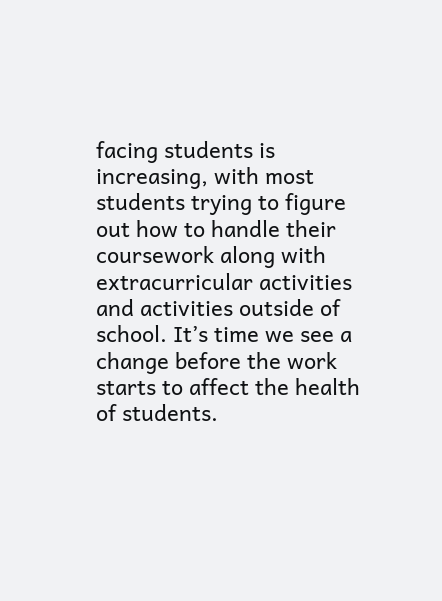facing students is increasing, with most students trying to figure out how to handle their coursework along with extracurricular activities and activities outside of school. It’s time we see a change before the work starts to affect the health of students.